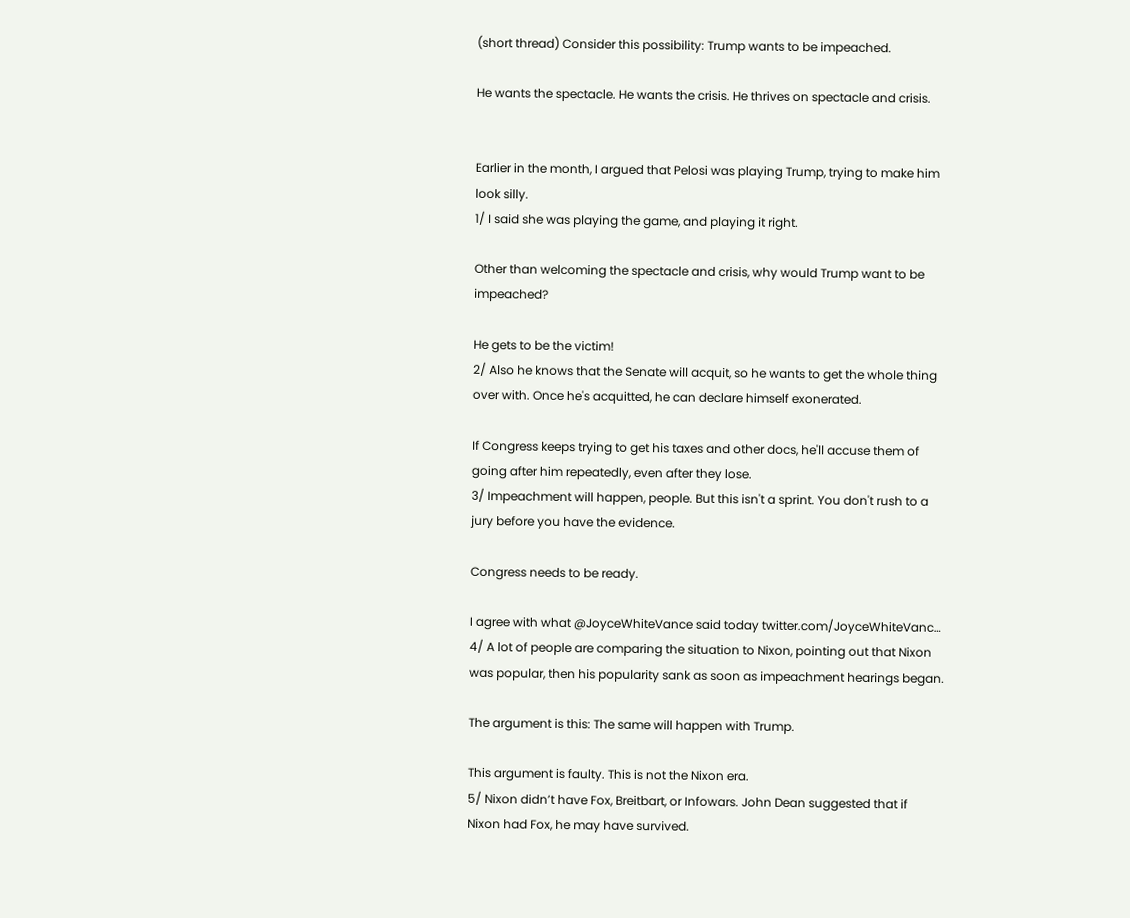(short thread) Consider this possibility: Trump wants to be impeached.

He wants the spectacle. He wants the crisis. He thrives on spectacle and crisis.


Earlier in the month, I argued that Pelosi was playing Trump, trying to make him look silly.
1/ I said she was playing the game, and playing it right.

Other than welcoming the spectacle and crisis, why would Trump want to be impeached?

He gets to be the victim!
2/ Also he knows that the Senate will acquit, so he wants to get the whole thing over with. Once he's acquitted, he can declare himself exonerated.

If Congress keeps trying to get his taxes and other docs, he'll accuse them of going after him repeatedly, even after they lose.
3/ Impeachment will happen, people. But this isn't a sprint. You don't rush to a jury before you have the evidence.

Congress needs to be ready.

I agree with what @JoyceWhiteVance said today twitter.com/JoyceWhiteVanc…
4/ A lot of people are comparing the situation to Nixon, pointing out that Nixon was popular, then his popularity sank as soon as impeachment hearings began.

The argument is this: The same will happen with Trump.

This argument is faulty. This is not the Nixon era.
5/ Nixon didn’t have Fox, Breitbart, or Infowars. John Dean suggested that if Nixon had Fox, he may have survived.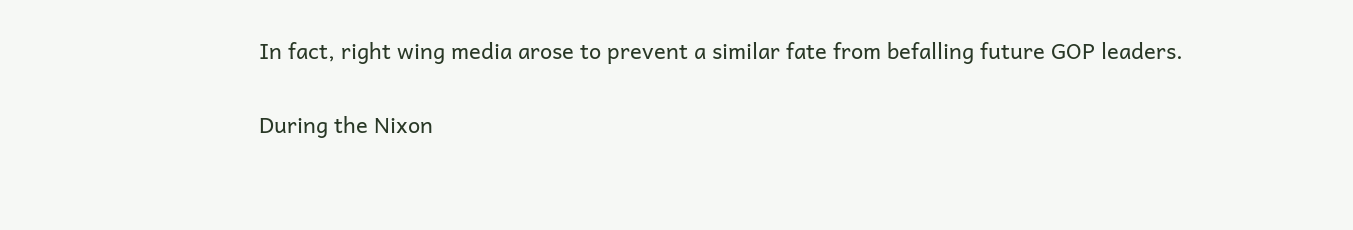In fact, right wing media arose to prevent a similar fate from befalling future GOP leaders.

During the Nixon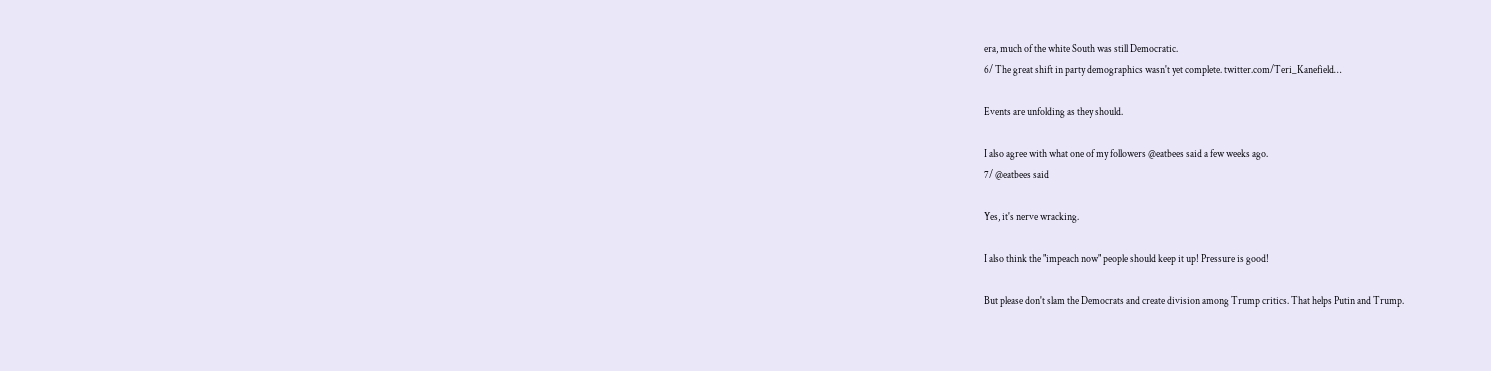era, much of the white South was still Democratic.
6/ The great shift in party demographics wasn't yet complete. twitter.com/Teri_Kanefield…

Events are unfolding as they should.

I also agree with what one of my followers @eatbees said a few weeks ago.
7/ @eatbees said

Yes, it's nerve wracking.

I also think the "impeach now" people should keep it up! Pressure is good!

But please don't slam the Democrats and create division among Trump critics. That helps Putin and Trump.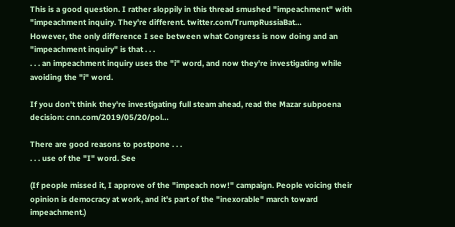This is a good question. I rather sloppily in this thread smushed "impeachment" with "impeachment inquiry. They're different. twitter.com/TrumpRussiaBat…
However, the only difference I see between what Congress is now doing and an "impeachment inquiry" is that . . .
. . . an impeachment inquiry uses the "i" word, and now they're investigating while avoiding the "i" word.

If you don't think they're investigating full steam ahead, read the Mazar subpoena decision: cnn.com/2019/05/20/pol…

There are good reasons to postpone . . .
. . . use of the "I" word. See

(If people missed it, I approve of the "impeach now!" campaign. People voicing their opinion is democracy at work, and it's part of the "inexorable" march toward impeachment.)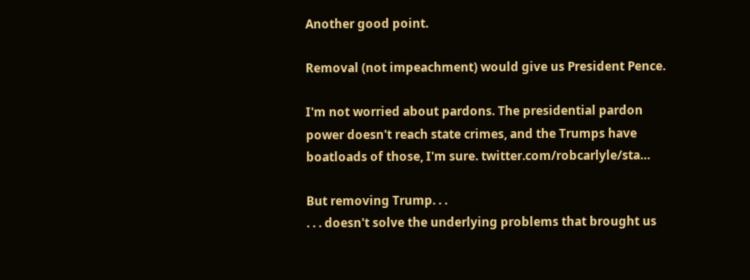Another good point.

Removal (not impeachment) would give us President Pence.

I'm not worried about pardons. The presidential pardon power doesn't reach state crimes, and the Trumps have boatloads of those, I'm sure. twitter.com/robcarlyle/sta…

But removing Trump. . .
. . . doesn't solve the underlying problems that brought us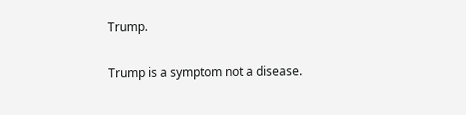Trump.

Trump is a symptom not a disease.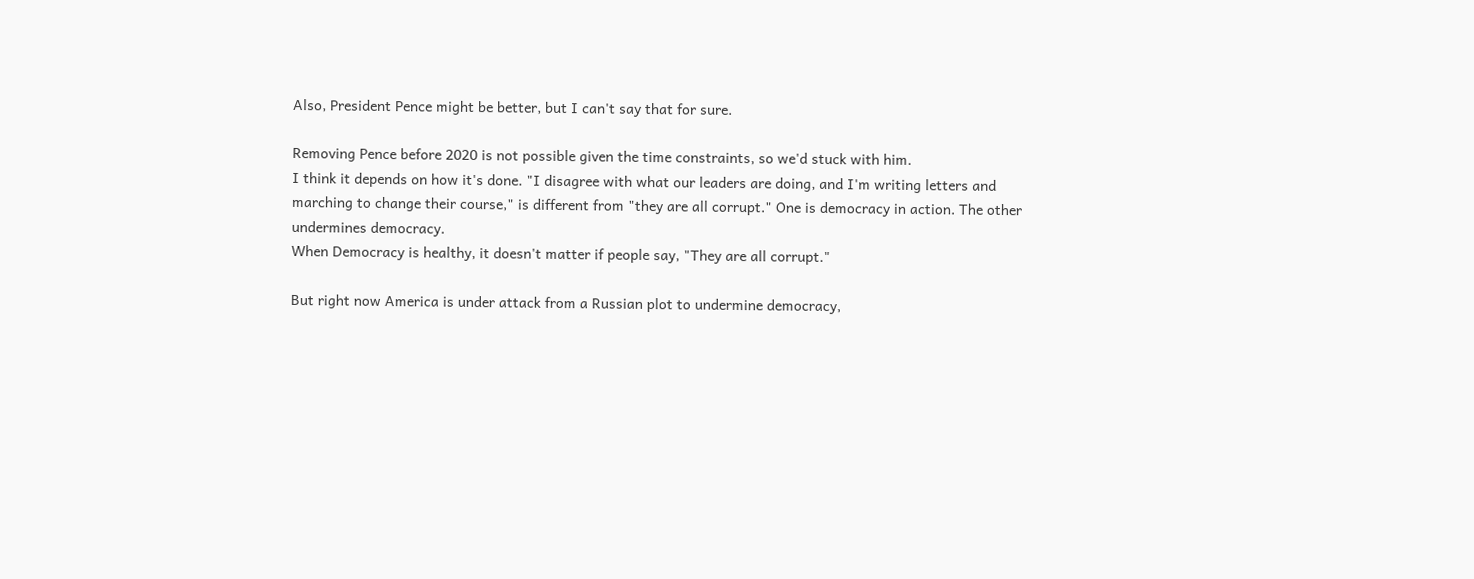Also, President Pence might be better, but I can't say that for sure.

Removing Pence before 2020 is not possible given the time constraints, so we'd stuck with him.
I think it depends on how it's done. "I disagree with what our leaders are doing, and I'm writing letters and marching to change their course," is different from "they are all corrupt." One is democracy in action. The other undermines democracy.
When Democracy is healthy, it doesn't matter if people say, "They are all corrupt."

But right now America is under attack from a Russian plot to undermine democracy,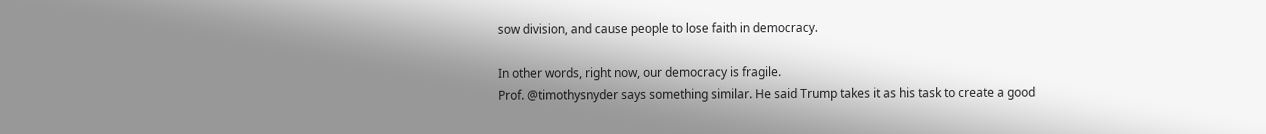sow division, and cause people to lose faith in democracy.

In other words, right now, our democracy is fragile.
Prof. @timothysnyder says something similar. He said Trump takes it as his task to create a good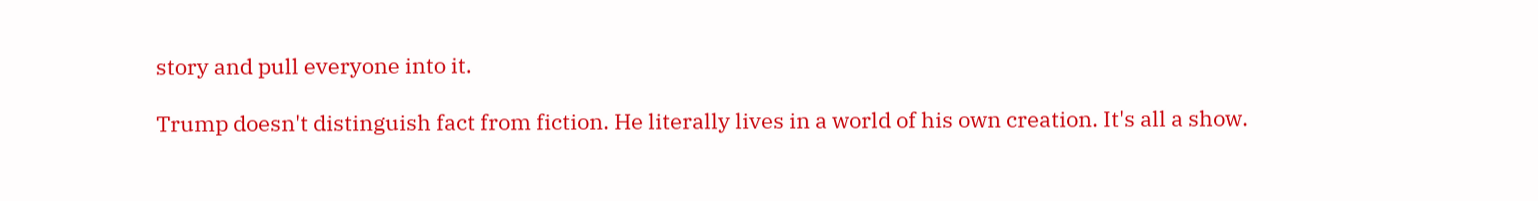story and pull everyone into it.

Trump doesn't distinguish fact from fiction. He literally lives in a world of his own creation. It's all a show.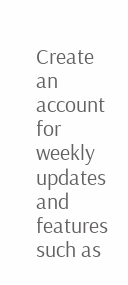Create an account for weekly updates and features such as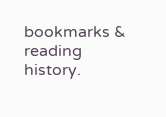bookmarks & reading history.